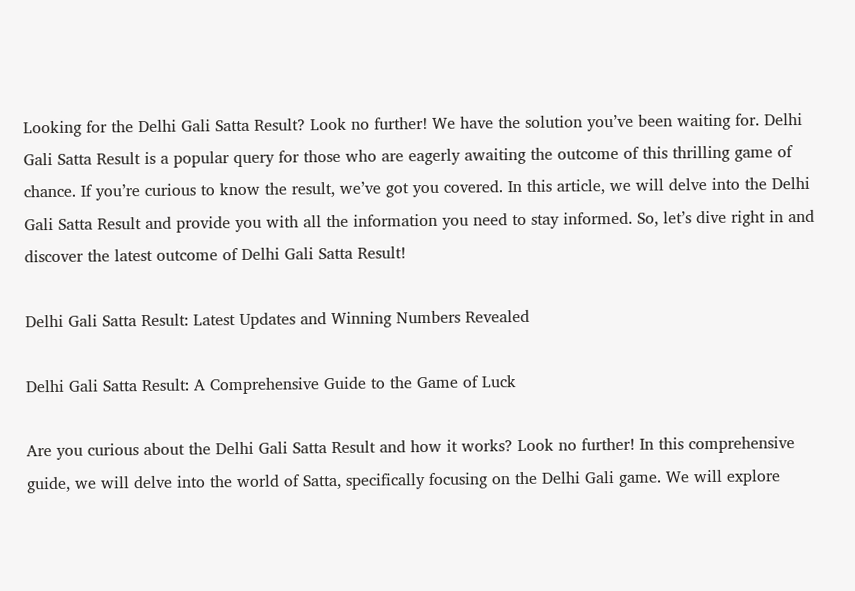Looking for the Delhi Gali Satta Result? Look no further! We have the solution you’ve been waiting for. Delhi Gali Satta Result is a popular query for those who are eagerly awaiting the outcome of this thrilling game of chance. If you’re curious to know the result, we’ve got you covered. In this article, we will delve into the Delhi Gali Satta Result and provide you with all the information you need to stay informed. So, let’s dive right in and discover the latest outcome of Delhi Gali Satta Result!

Delhi Gali Satta Result: Latest Updates and Winning Numbers Revealed

Delhi Gali Satta Result: A Comprehensive Guide to the Game of Luck

Are you curious about the Delhi Gali Satta Result and how it works? Look no further! In this comprehensive guide, we will delve into the world of Satta, specifically focusing on the Delhi Gali game. We will explore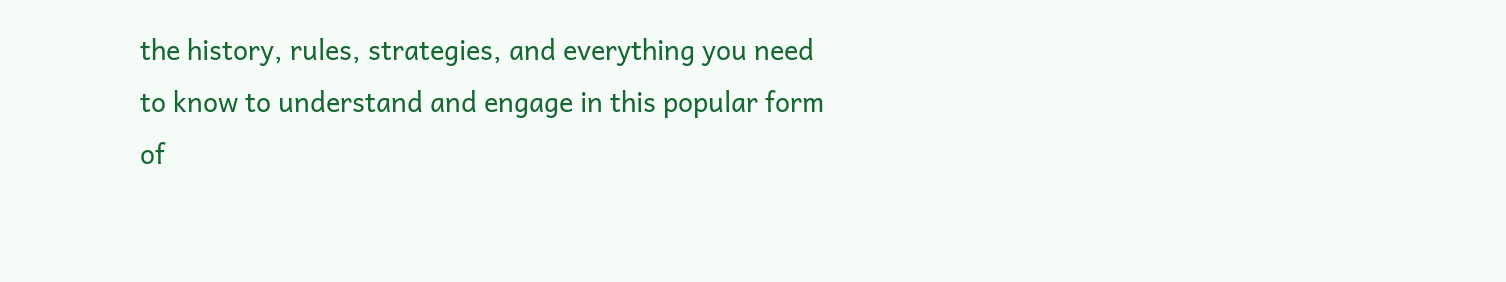the history, rules, strategies, and everything you need to know to understand and engage in this popular form of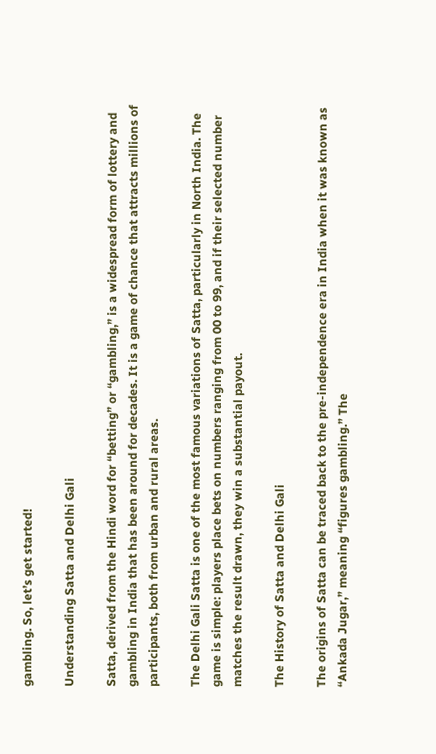gambling. So, let’s get started!

Understanding Satta and Delhi Gali

Satta, derived from the Hindi word for “betting” or “gambling,” is a widespread form of lottery and gambling in India that has been around for decades. It is a game of chance that attracts millions of participants, both from urban and rural areas.

The Delhi Gali Satta is one of the most famous variations of Satta, particularly in North India. The game is simple: players place bets on numbers ranging from 00 to 99, and if their selected number matches the result drawn, they win a substantial payout.

The History of Satta and Delhi Gali

The origins of Satta can be traced back to the pre-independence era in India when it was known as “Ankada Jugar,” meaning “figures gambling.” The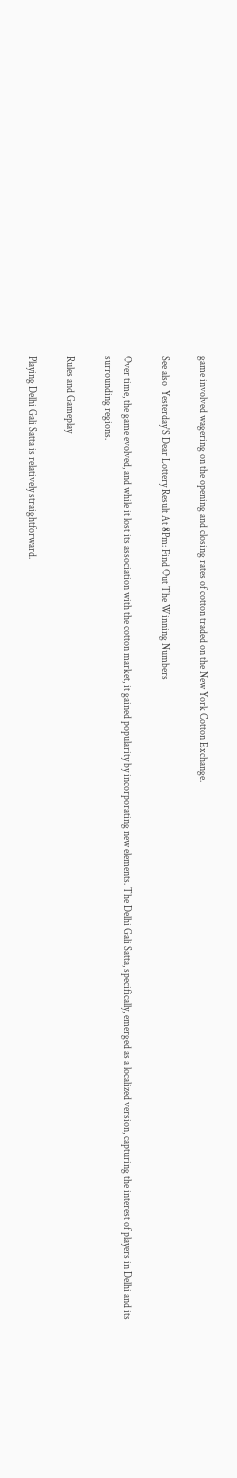game involved wagering on the opening and closing rates of cotton traded on the New York Cotton Exchange.

See also  Yesterday'S Dear Lottery Result At 8Pm: Find Out The Winning Numbers

Over time, the game evolved, and while it lost its association with the cotton market, it gained popularity by incorporating new elements. The Delhi Gali Satta, specifically, emerged as a localized version, capturing the interest of players in Delhi and its surrounding regions.

Rules and Gameplay

Playing Delhi Gali Satta is relatively straightforward.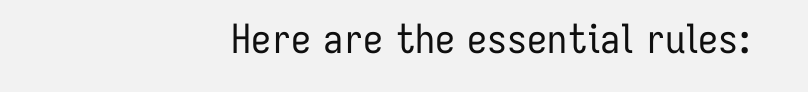Here are the essential rules: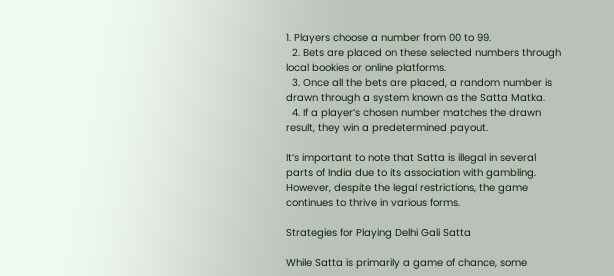1. Players choose a number from 00 to 99.
  2. Bets are placed on these selected numbers through local bookies or online platforms.
  3. Once all the bets are placed, a random number is drawn through a system known as the Satta Matka.
  4. If a player’s chosen number matches the drawn result, they win a predetermined payout.

It’s important to note that Satta is illegal in several parts of India due to its association with gambling. However, despite the legal restrictions, the game continues to thrive in various forms.

Strategies for Playing Delhi Gali Satta

While Satta is primarily a game of chance, some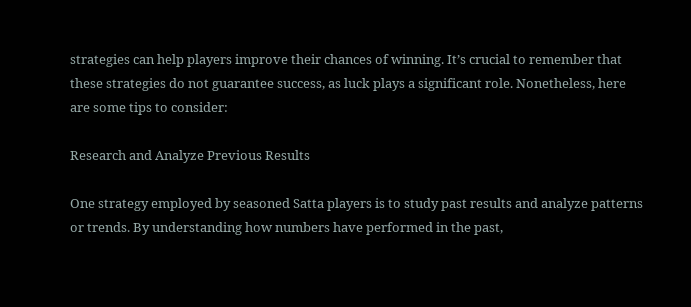strategies can help players improve their chances of winning. It’s crucial to remember that these strategies do not guarantee success, as luck plays a significant role. Nonetheless, here are some tips to consider:

Research and Analyze Previous Results

One strategy employed by seasoned Satta players is to study past results and analyze patterns or trends. By understanding how numbers have performed in the past,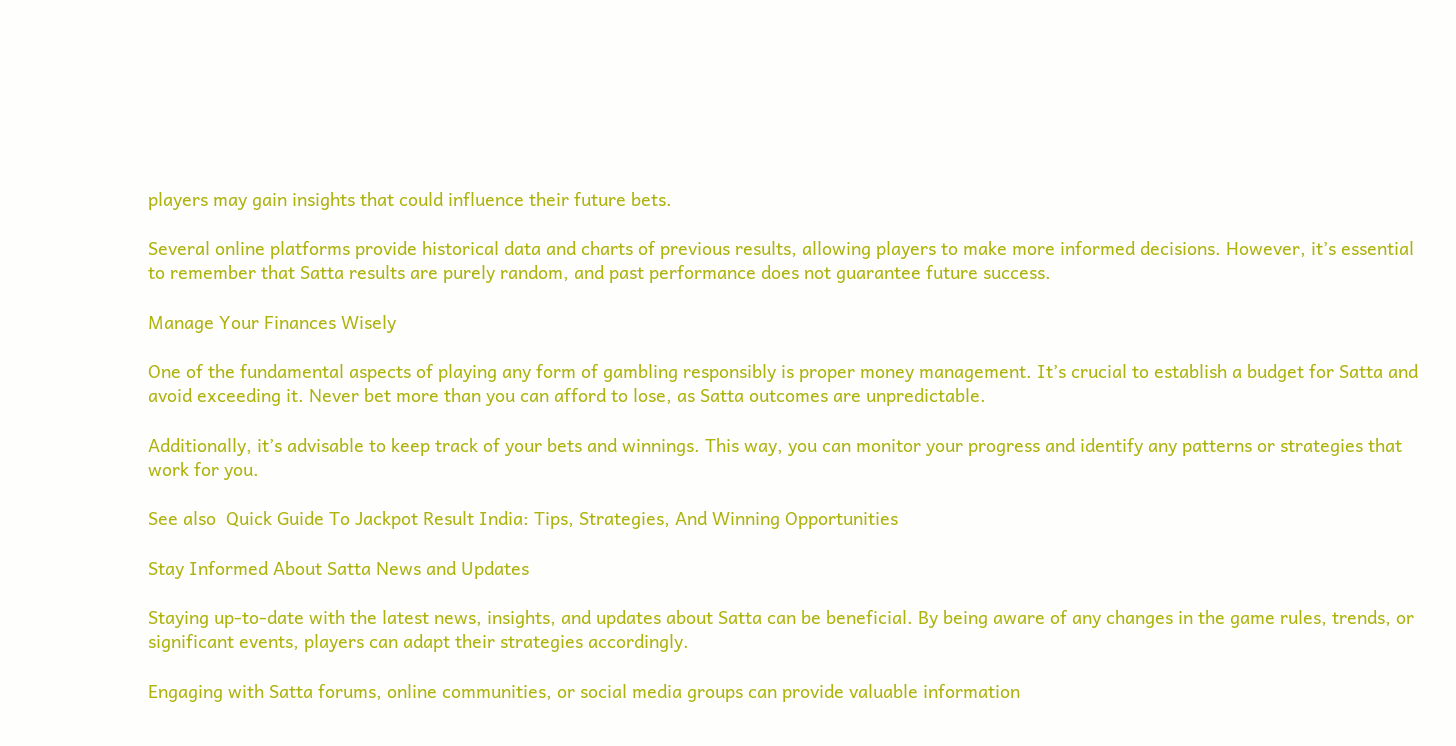players may gain insights that could influence their future bets.

Several online platforms provide historical data and charts of previous results, allowing players to make more informed decisions. However, it’s essential to remember that Satta results are purely random, and past performance does not guarantee future success.

Manage Your Finances Wisely

One of the fundamental aspects of playing any form of gambling responsibly is proper money management. It’s crucial to establish a budget for Satta and avoid exceeding it. Never bet more than you can afford to lose, as Satta outcomes are unpredictable.

Additionally, it’s advisable to keep track of your bets and winnings. This way, you can monitor your progress and identify any patterns or strategies that work for you.

See also  Quick Guide To Jackpot Result India: Tips, Strategies, And Winning Opportunities

Stay Informed About Satta News and Updates

Staying up-to-date with the latest news, insights, and updates about Satta can be beneficial. By being aware of any changes in the game rules, trends, or significant events, players can adapt their strategies accordingly.

Engaging with Satta forums, online communities, or social media groups can provide valuable information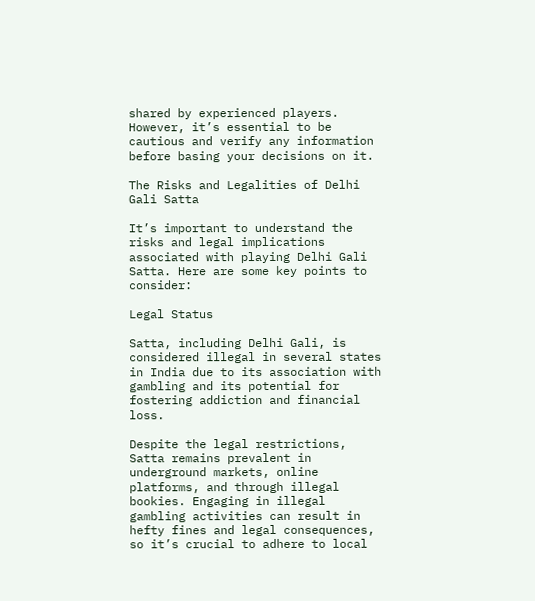shared by experienced players. However, it’s essential to be cautious and verify any information before basing your decisions on it.

The Risks and Legalities of Delhi Gali Satta

It’s important to understand the risks and legal implications associated with playing Delhi Gali Satta. Here are some key points to consider:

Legal Status

Satta, including Delhi Gali, is considered illegal in several states in India due to its association with gambling and its potential for fostering addiction and financial loss.

Despite the legal restrictions, Satta remains prevalent in underground markets, online platforms, and through illegal bookies. Engaging in illegal gambling activities can result in hefty fines and legal consequences, so it’s crucial to adhere to local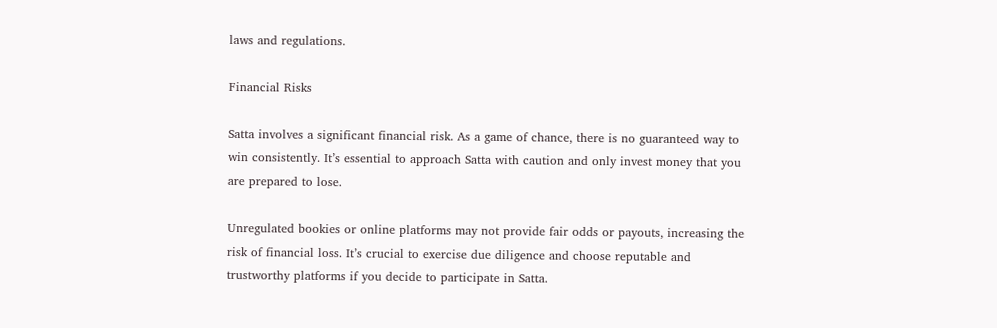laws and regulations.

Financial Risks

Satta involves a significant financial risk. As a game of chance, there is no guaranteed way to win consistently. It’s essential to approach Satta with caution and only invest money that you are prepared to lose.

Unregulated bookies or online platforms may not provide fair odds or payouts, increasing the risk of financial loss. It’s crucial to exercise due diligence and choose reputable and trustworthy platforms if you decide to participate in Satta.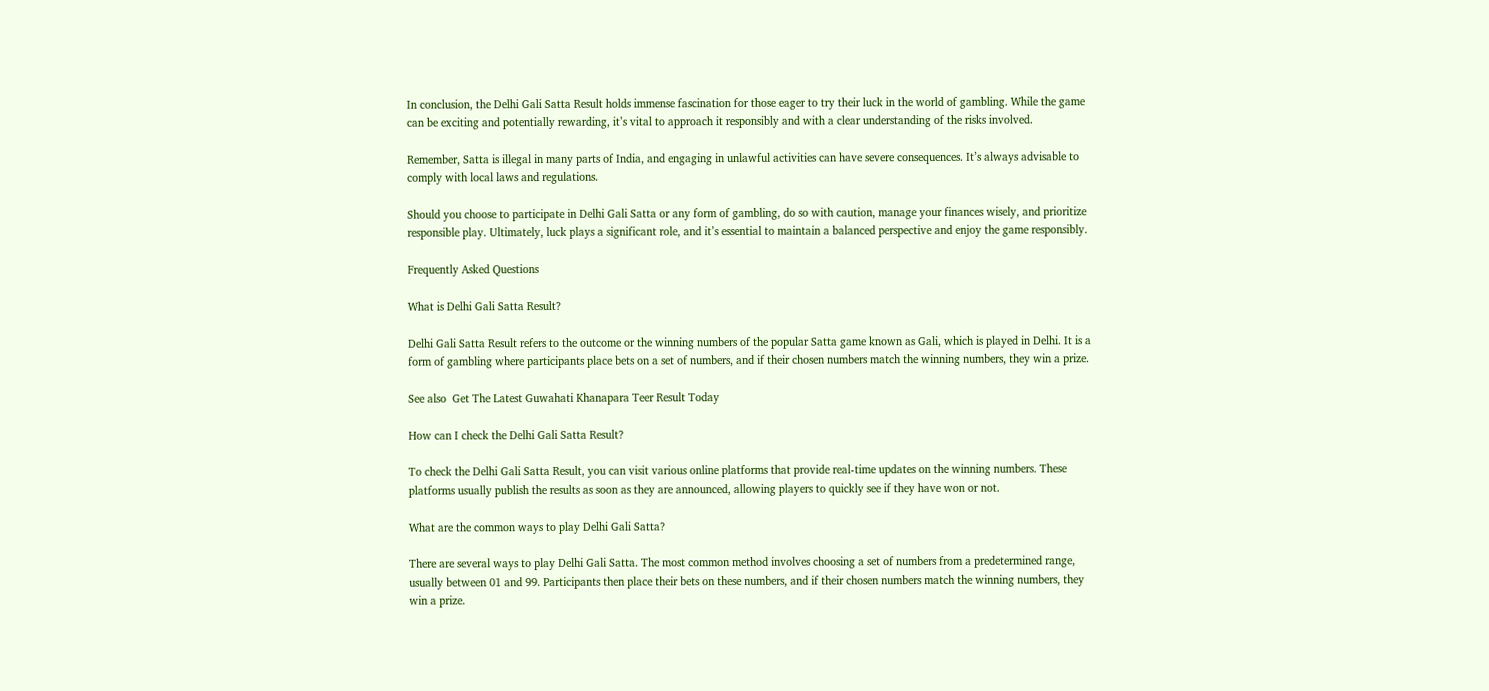In conclusion, the Delhi Gali Satta Result holds immense fascination for those eager to try their luck in the world of gambling. While the game can be exciting and potentially rewarding, it’s vital to approach it responsibly and with a clear understanding of the risks involved.

Remember, Satta is illegal in many parts of India, and engaging in unlawful activities can have severe consequences. It’s always advisable to comply with local laws and regulations.

Should you choose to participate in Delhi Gali Satta or any form of gambling, do so with caution, manage your finances wisely, and prioritize responsible play. Ultimately, luck plays a significant role, and it’s essential to maintain a balanced perspective and enjoy the game responsibly.

Frequently Asked Questions

What is Delhi Gali Satta Result?

Delhi Gali Satta Result refers to the outcome or the winning numbers of the popular Satta game known as Gali, which is played in Delhi. It is a form of gambling where participants place bets on a set of numbers, and if their chosen numbers match the winning numbers, they win a prize.

See also  Get The Latest Guwahati Khanapara Teer Result Today

How can I check the Delhi Gali Satta Result?

To check the Delhi Gali Satta Result, you can visit various online platforms that provide real-time updates on the winning numbers. These platforms usually publish the results as soon as they are announced, allowing players to quickly see if they have won or not.

What are the common ways to play Delhi Gali Satta?

There are several ways to play Delhi Gali Satta. The most common method involves choosing a set of numbers from a predetermined range, usually between 01 and 99. Participants then place their bets on these numbers, and if their chosen numbers match the winning numbers, they win a prize.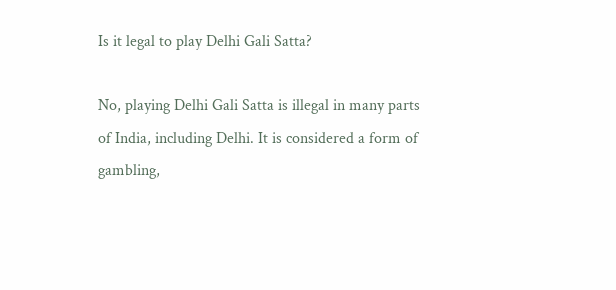Is it legal to play Delhi Gali Satta?

No, playing Delhi Gali Satta is illegal in many parts of India, including Delhi. It is considered a form of gambling,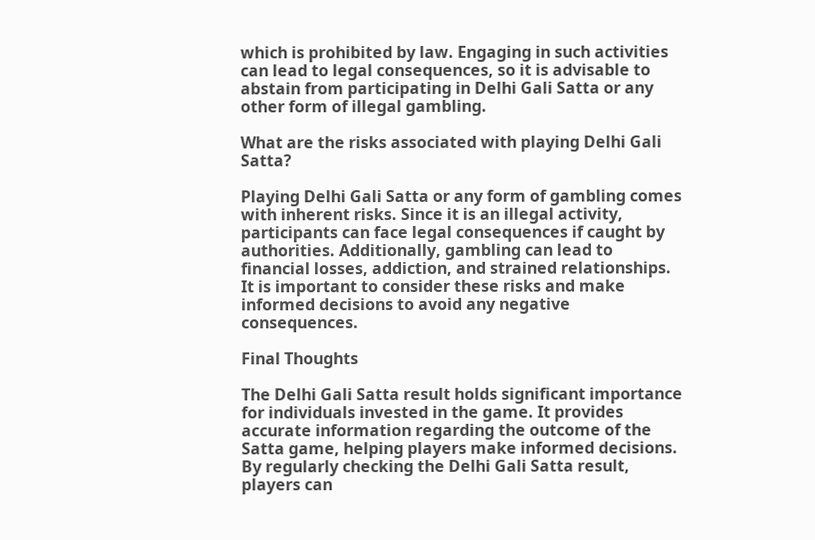which is prohibited by law. Engaging in such activities can lead to legal consequences, so it is advisable to abstain from participating in Delhi Gali Satta or any other form of illegal gambling.

What are the risks associated with playing Delhi Gali Satta?

Playing Delhi Gali Satta or any form of gambling comes with inherent risks. Since it is an illegal activity, participants can face legal consequences if caught by authorities. Additionally, gambling can lead to financial losses, addiction, and strained relationships. It is important to consider these risks and make informed decisions to avoid any negative consequences.

Final Thoughts

The Delhi Gali Satta result holds significant importance for individuals invested in the game. It provides accurate information regarding the outcome of the Satta game, helping players make informed decisions. By regularly checking the Delhi Gali Satta result, players can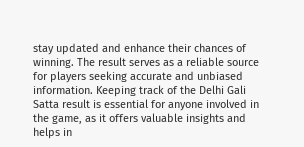stay updated and enhance their chances of winning. The result serves as a reliable source for players seeking accurate and unbiased information. Keeping track of the Delhi Gali Satta result is essential for anyone involved in the game, as it offers valuable insights and helps in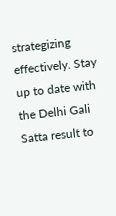strategizing effectively. Stay up to date with the Delhi Gali Satta result to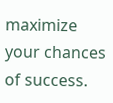maximize your chances of success.